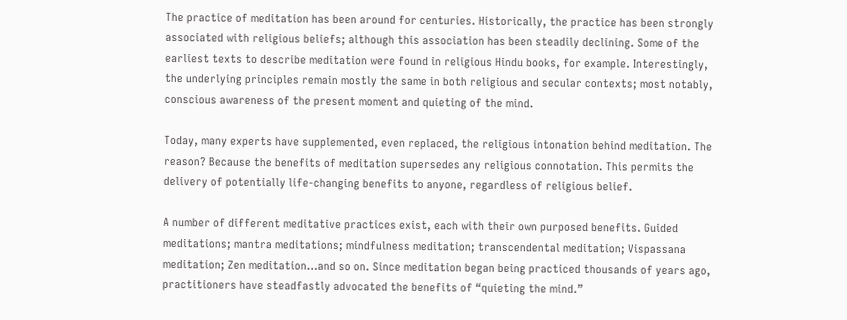The practice of meditation has been around for centuries. Historically, the practice has been strongly associated with religious beliefs; although this association has been steadily declining. Some of the earliest texts to describe meditation were found in religious Hindu books, for example. Interestingly, the underlying principles remain mostly the same in both religious and secular contexts; most notably, conscious awareness of the present moment and quieting of the mind.

Today, many experts have supplemented, even replaced, the religious intonation behind meditation. The reason? Because the benefits of meditation supersedes any religious connotation. This permits the delivery of potentially life-changing benefits to anyone, regardless of religious belief.

A number of different meditative practices exist, each with their own purposed benefits. Guided meditations; mantra meditations; mindfulness meditation; transcendental meditation; Vispassana meditation; Zen meditation…and so on. Since meditation began being practiced thousands of years ago, practitioners have steadfastly advocated the benefits of “quieting the mind.”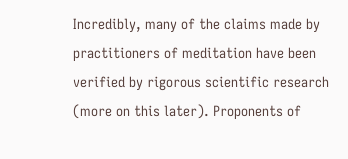Incredibly, many of the claims made by practitioners of meditation have been verified by rigorous scientific research (more on this later). Proponents of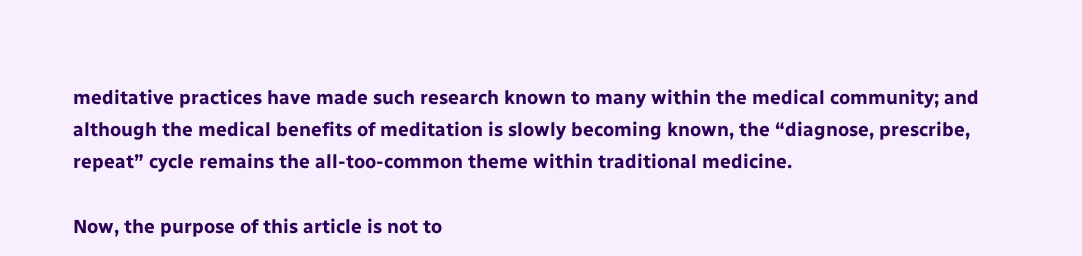meditative practices have made such research known to many within the medical community; and although the medical benefits of meditation is slowly becoming known, the “diagnose, prescribe, repeat” cycle remains the all-too-common theme within traditional medicine.

Now, the purpose of this article is not to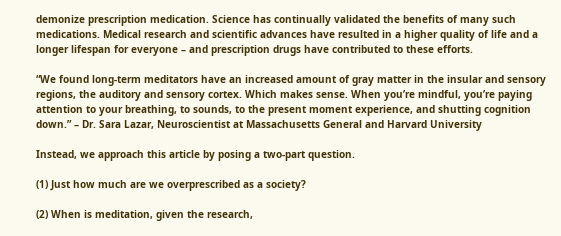demonize prescription medication. Science has continually validated the benefits of many such medications. Medical research and scientific advances have resulted in a higher quality of life and a longer lifespan for everyone – and prescription drugs have contributed to these efforts.

“We found long-term meditators have an increased amount of gray matter in the insular and sensory regions, the auditory and sensory cortex. Which makes sense. When you’re mindful, you’re paying attention to your breathing, to sounds, to the present moment experience, and shutting cognition down.” – Dr. Sara Lazar, Neuroscientist at Massachusetts General and Harvard University

Instead, we approach this article by posing a two-part question.

(1) Just how much are we overprescribed as a society?

(2) When is meditation, given the research,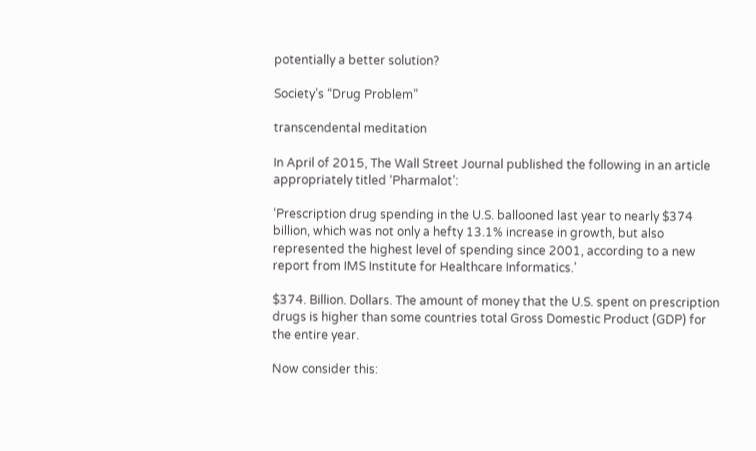potentially a better solution?

Society’s “Drug Problem”

transcendental meditation

In April of 2015, The Wall Street Journal published the following in an article appropriately titled ‘Pharmalot’:

‘Prescription drug spending in the U.S. ballooned last year to nearly $374 billion, which was not only a hefty 13.1% increase in growth, but also represented the highest level of spending since 2001, according to a new report from IMS Institute for Healthcare Informatics.’

$374. Billion. Dollars. The amount of money that the U.S. spent on prescription drugs is higher than some countries total Gross Domestic Product (GDP) for the entire year.

Now consider this: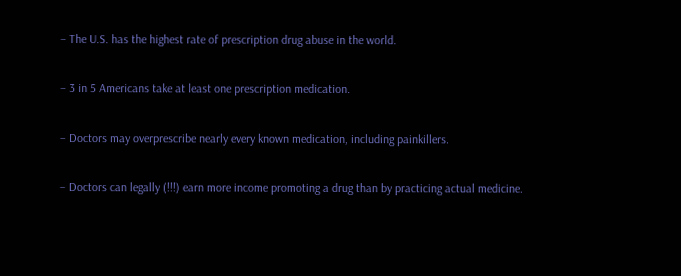– The U.S. has the highest rate of prescription drug abuse in the world.

– 3 in 5 Americans take at least one prescription medication.

– Doctors may overprescribe nearly every known medication, including painkillers.

– Doctors can legally (!!!) earn more income promoting a drug than by practicing actual medicine.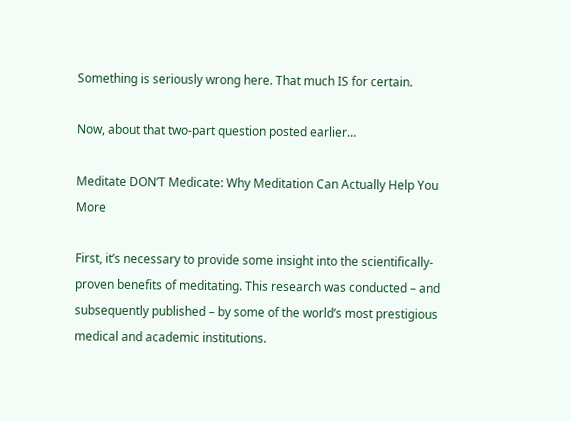Something is seriously wrong here. That much IS for certain.

Now, about that two-part question posted earlier…

Meditate DON’T Medicate: Why Meditation Can Actually Help You More

First, it’s necessary to provide some insight into the scientifically-proven benefits of meditating. This research was conducted – and subsequently published – by some of the world’s most prestigious medical and academic institutions.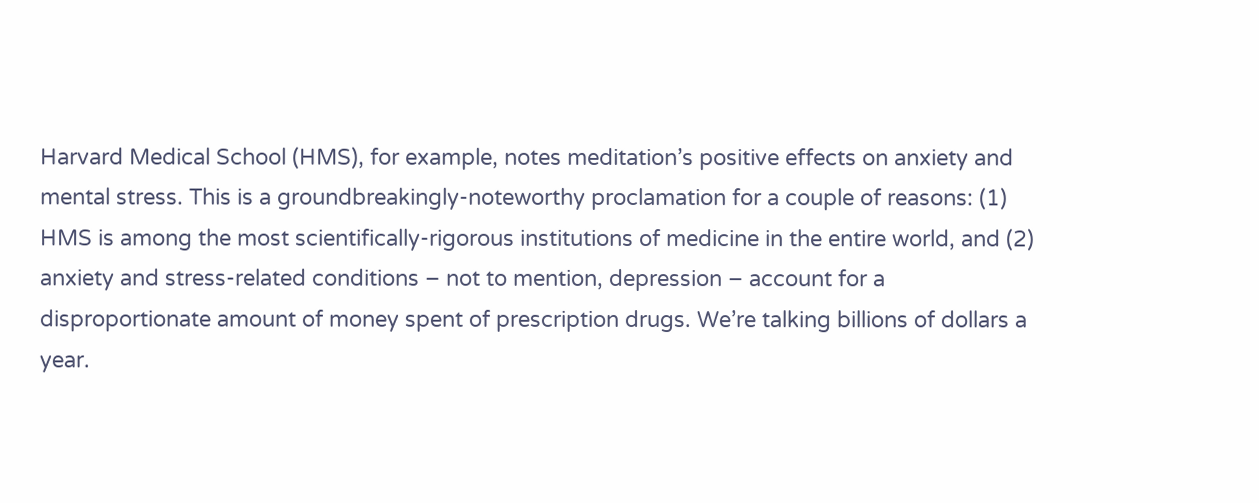Harvard Medical School (HMS), for example, notes meditation’s positive effects on anxiety and mental stress. This is a groundbreakingly-noteworthy proclamation for a couple of reasons: (1) HMS is among the most scientifically-rigorous institutions of medicine in the entire world, and (2) anxiety and stress-related conditions – not to mention, depression – account for a disproportionate amount of money spent of prescription drugs. We’re talking billions of dollars a year.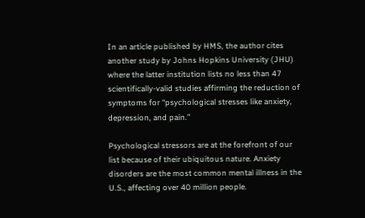In an article published by HMS, the author cites another study by Johns Hopkins University (JHU) where the latter institution lists no less than 47 scientifically-valid studies affirming the reduction of symptoms for “psychological stresses like anxiety, depression, and pain.”

Psychological stressors are at the forefront of our list because of their ubiquitous nature. Anxiety disorders are the most common mental illness in the U.S., affecting over 40 million people.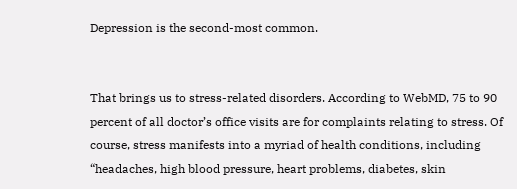Depression is the second-most common.


That brings us to stress-related disorders. According to WebMD, 75 to 90 percent of all doctor’s office visits are for complaints relating to stress. Of course, stress manifests into a myriad of health conditions, including “headaches, high blood pressure, heart problems, diabetes, skin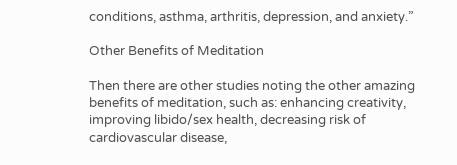conditions, asthma, arthritis, depression, and anxiety.”

Other Benefits of Meditation

Then there are other studies noting the other amazing benefits of meditation, such as: enhancing creativity, improving libido/sex health, decreasing risk of cardiovascular disease,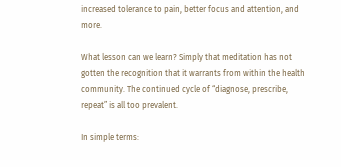increased tolerance to pain, better focus and attention, and more.

What lesson can we learn? Simply that meditation has not gotten the recognition that it warrants from within the health community. The continued cycle of “diagnose, prescribe, repeat” is all too prevalent.

In simple terms: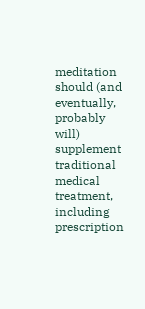meditation should (and eventually, probably will) supplement traditional medical treatment, including prescription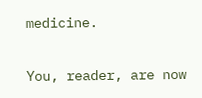medicine.

You, reader, are now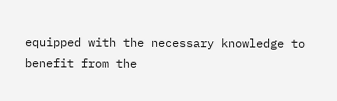equipped with the necessary knowledge to benefit from the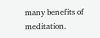many benefits of meditation.